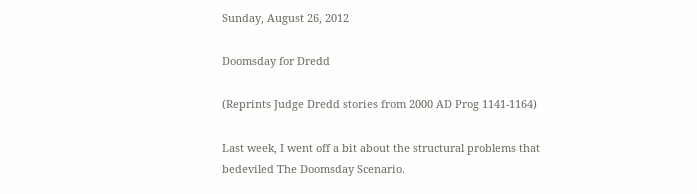Sunday, August 26, 2012

Doomsday for Dredd

(Reprints Judge Dredd stories from 2000 AD Prog 1141-1164)

Last week, I went off a bit about the structural problems that bedeviled The Doomsday Scenario.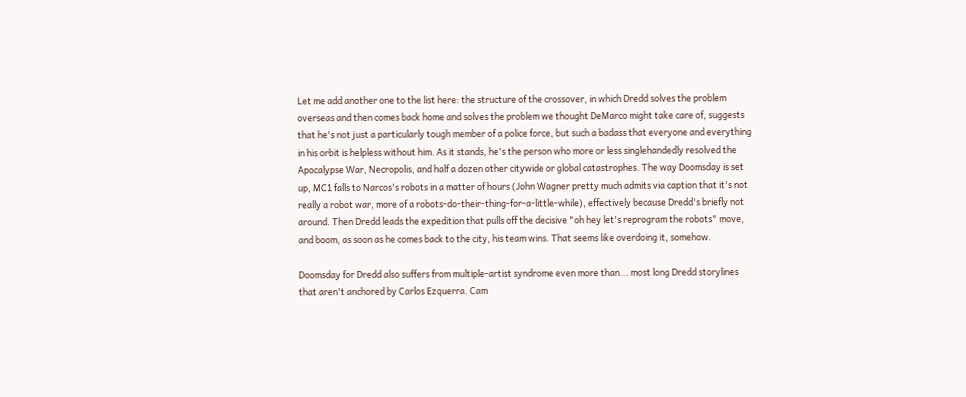Let me add another one to the list here: the structure of the crossover, in which Dredd solves the problem overseas and then comes back home and solves the problem we thought DeMarco might take care of, suggests that he's not just a particularly tough member of a police force, but such a badass that everyone and everything in his orbit is helpless without him. As it stands, he's the person who more or less singlehandedly resolved the Apocalypse War, Necropolis, and half a dozen other citywide or global catastrophes. The way Doomsday is set up, MC1 falls to Narcos's robots in a matter of hours (John Wagner pretty much admits via caption that it's not really a robot war, more of a robots-do-their-thing-for-a-little-while), effectively because Dredd's briefly not around. Then Dredd leads the expedition that pulls off the decisive "oh hey let's reprogram the robots" move, and boom, as soon as he comes back to the city, his team wins. That seems like overdoing it, somehow.

Doomsday for Dredd also suffers from multiple-artist syndrome even more than... most long Dredd storylines that aren't anchored by Carlos Ezquerra. Cam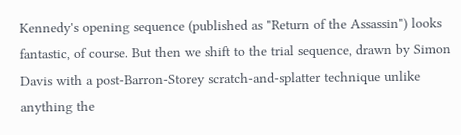Kennedy's opening sequence (published as "Return of the Assassin") looks fantastic, of course. But then we shift to the trial sequence, drawn by Simon Davis with a post-Barron-Storey scratch-and-splatter technique unlike anything the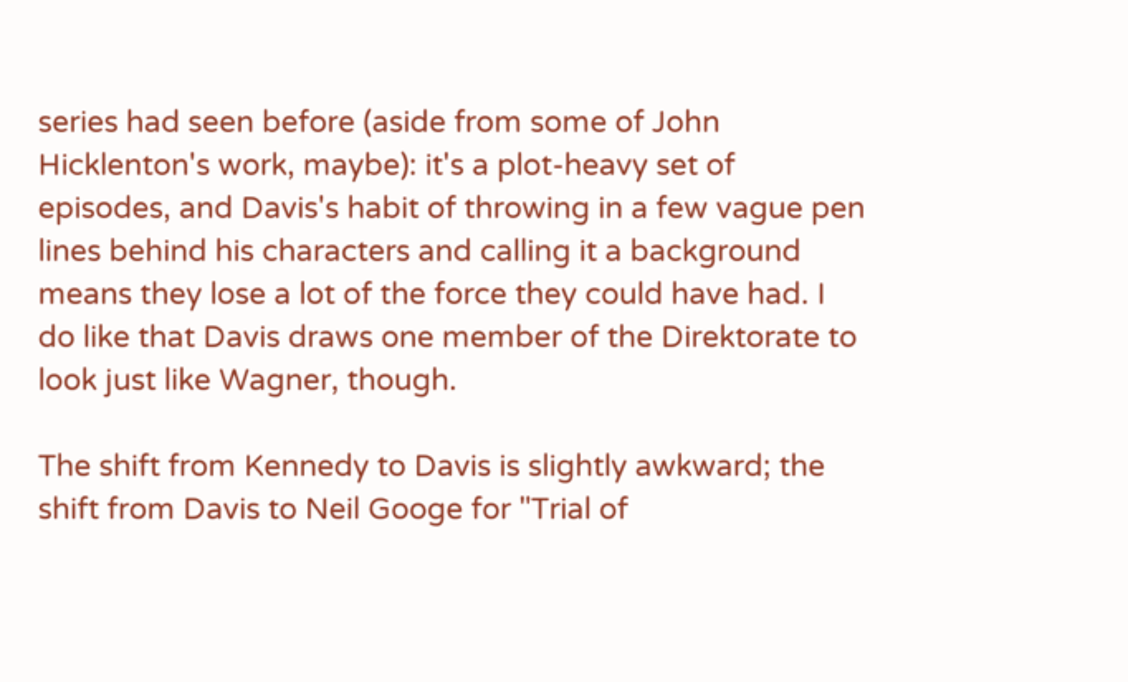series had seen before (aside from some of John Hicklenton's work, maybe): it's a plot-heavy set of episodes, and Davis's habit of throwing in a few vague pen lines behind his characters and calling it a background means they lose a lot of the force they could have had. I do like that Davis draws one member of the Direktorate to look just like Wagner, though.

The shift from Kennedy to Davis is slightly awkward; the shift from Davis to Neil Googe for "Trial of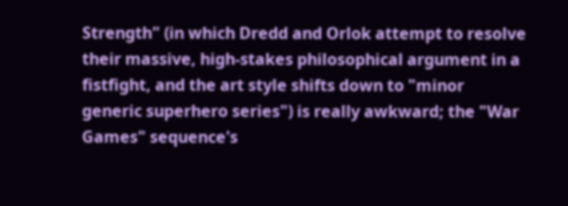Strength" (in which Dredd and Orlok attempt to resolve their massive, high-stakes philosophical argument in a fistfight, and the art style shifts down to "minor generic superhero series") is really awkward; the "War Games" sequence's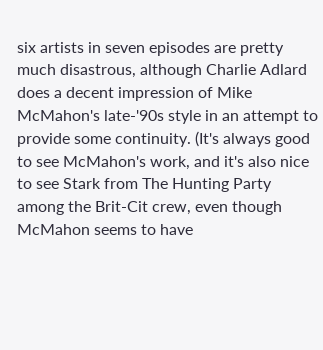six artists in seven episodes are pretty much disastrous, although Charlie Adlard does a decent impression of Mike McMahon's late-'90s style in an attempt to provide some continuity. (It's always good to see McMahon's work, and it's also nice to see Stark from The Hunting Party among the Brit-Cit crew, even though McMahon seems to have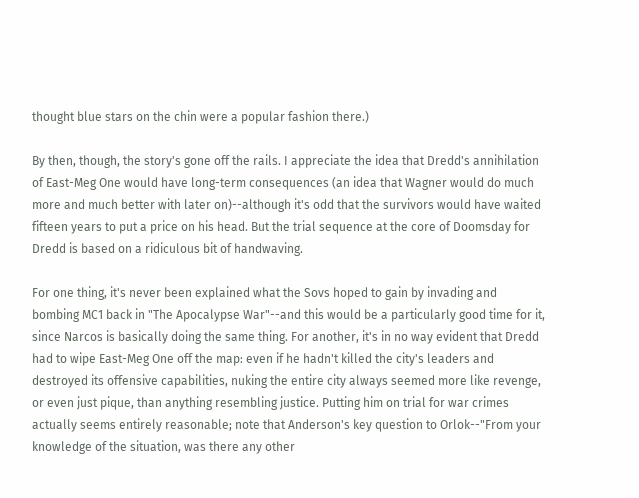thought blue stars on the chin were a popular fashion there.)

By then, though, the story's gone off the rails. I appreciate the idea that Dredd's annihilation of East-Meg One would have long-term consequences (an idea that Wagner would do much more and much better with later on)--although it's odd that the survivors would have waited fifteen years to put a price on his head. But the trial sequence at the core of Doomsday for Dredd is based on a ridiculous bit of handwaving.

For one thing, it's never been explained what the Sovs hoped to gain by invading and bombing MC1 back in "The Apocalypse War"--and this would be a particularly good time for it, since Narcos is basically doing the same thing. For another, it's in no way evident that Dredd had to wipe East-Meg One off the map: even if he hadn't killed the city's leaders and destroyed its offensive capabilities, nuking the entire city always seemed more like revenge, or even just pique, than anything resembling justice. Putting him on trial for war crimes actually seems entirely reasonable; note that Anderson's key question to Orlok--"From your knowledge of the situation, was there any other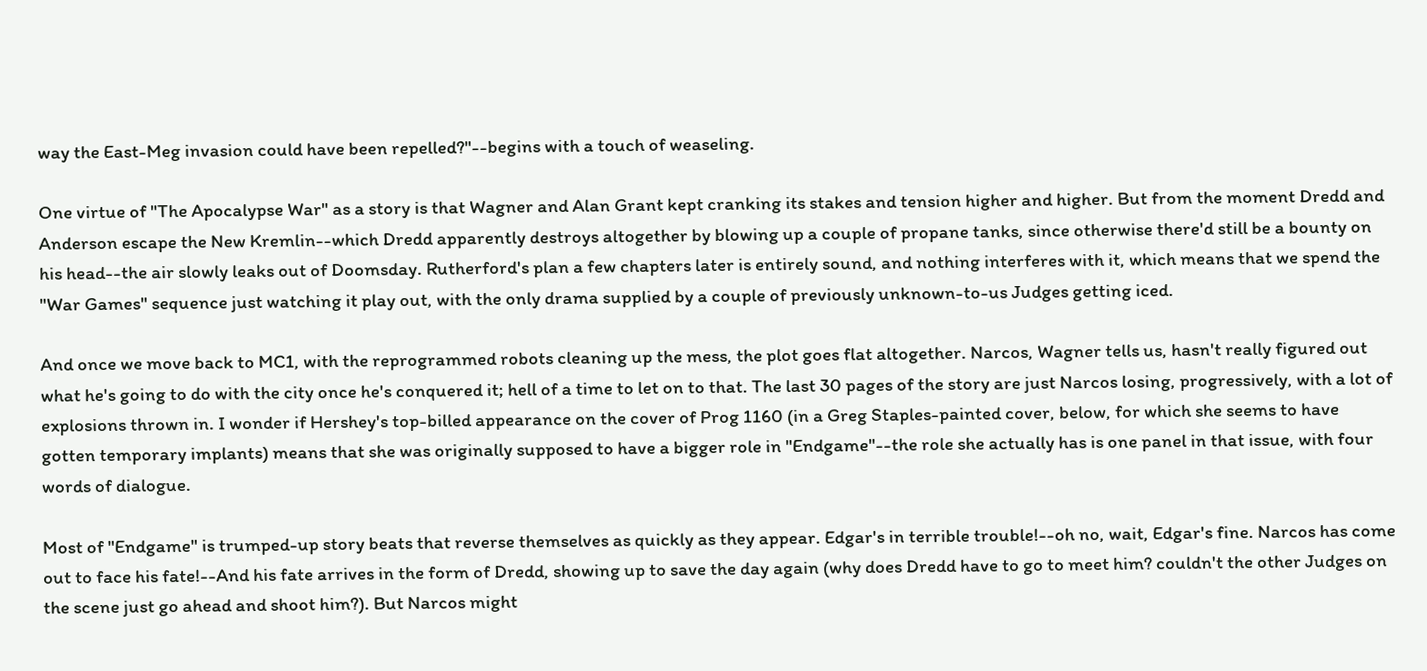way the East-Meg invasion could have been repelled?"--begins with a touch of weaseling.

One virtue of "The Apocalypse War" as a story is that Wagner and Alan Grant kept cranking its stakes and tension higher and higher. But from the moment Dredd and Anderson escape the New Kremlin--which Dredd apparently destroys altogether by blowing up a couple of propane tanks, since otherwise there'd still be a bounty on his head--the air slowly leaks out of Doomsday. Rutherford's plan a few chapters later is entirely sound, and nothing interferes with it, which means that we spend the "War Games" sequence just watching it play out, with the only drama supplied by a couple of previously unknown-to-us Judges getting iced.

And once we move back to MC1, with the reprogrammed robots cleaning up the mess, the plot goes flat altogether. Narcos, Wagner tells us, hasn't really figured out what he's going to do with the city once he's conquered it; hell of a time to let on to that. The last 30 pages of the story are just Narcos losing, progressively, with a lot of explosions thrown in. I wonder if Hershey's top-billed appearance on the cover of Prog 1160 (in a Greg Staples-painted cover, below, for which she seems to have gotten temporary implants) means that she was originally supposed to have a bigger role in "Endgame"--the role she actually has is one panel in that issue, with four words of dialogue.

Most of "Endgame" is trumped-up story beats that reverse themselves as quickly as they appear. Edgar's in terrible trouble!--oh no, wait, Edgar's fine. Narcos has come out to face his fate!--And his fate arrives in the form of Dredd, showing up to save the day again (why does Dredd have to go to meet him? couldn't the other Judges on the scene just go ahead and shoot him?). But Narcos might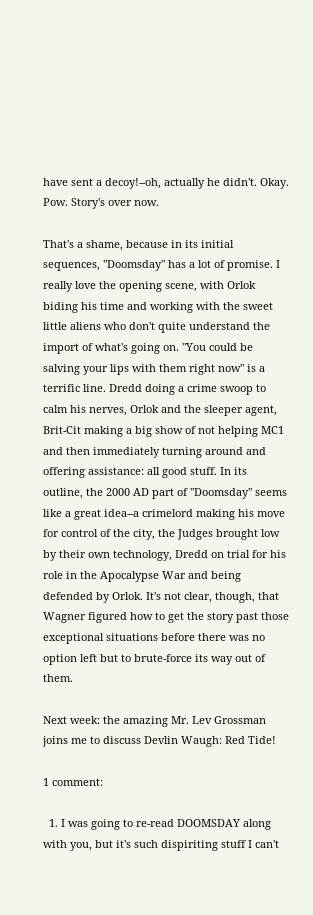have sent a decoy!--oh, actually he didn't. Okay. Pow. Story's over now.

That's a shame, because in its initial sequences, "Doomsday" has a lot of promise. I really love the opening scene, with Orlok biding his time and working with the sweet little aliens who don't quite understand the import of what's going on. "You could be salving your lips with them right now" is a terrific line. Dredd doing a crime swoop to calm his nerves, Orlok and the sleeper agent, Brit-Cit making a big show of not helping MC1 and then immediately turning around and offering assistance: all good stuff. In its outline, the 2000 AD part of "Doomsday" seems like a great idea--a crimelord making his move for control of the city, the Judges brought low by their own technology, Dredd on trial for his role in the Apocalypse War and being defended by Orlok. It's not clear, though, that Wagner figured how to get the story past those exceptional situations before there was no option left but to brute-force its way out of them.

Next week: the amazing Mr. Lev Grossman joins me to discuss Devlin Waugh: Red Tide!

1 comment:

  1. I was going to re-read DOOMSDAY along with you, but it's such dispiriting stuff I can't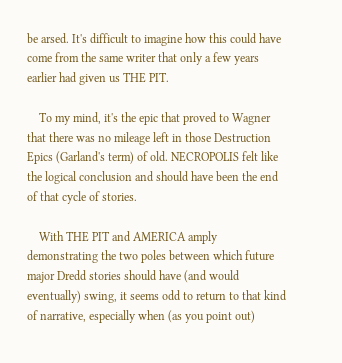be arsed. It's difficult to imagine how this could have come from the same writer that only a few years earlier had given us THE PIT.

    To my mind, it's the epic that proved to Wagner that there was no mileage left in those Destruction Epics (Garland's term) of old. NECROPOLIS felt like the logical conclusion and should have been the end of that cycle of stories.

    With THE PIT and AMERICA amply demonstrating the two poles between which future major Dredd stories should have (and would eventually) swing, it seems odd to return to that kind of narrative, especially when (as you point out)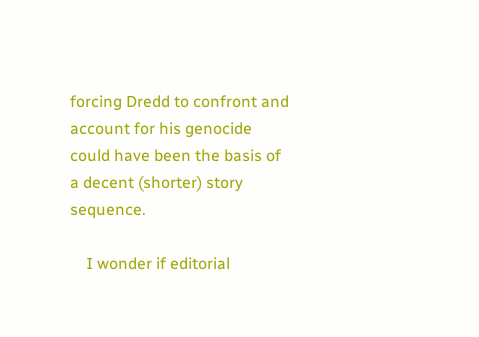forcing Dredd to confront and account for his genocide could have been the basis of a decent (shorter) story sequence.

    I wonder if editorial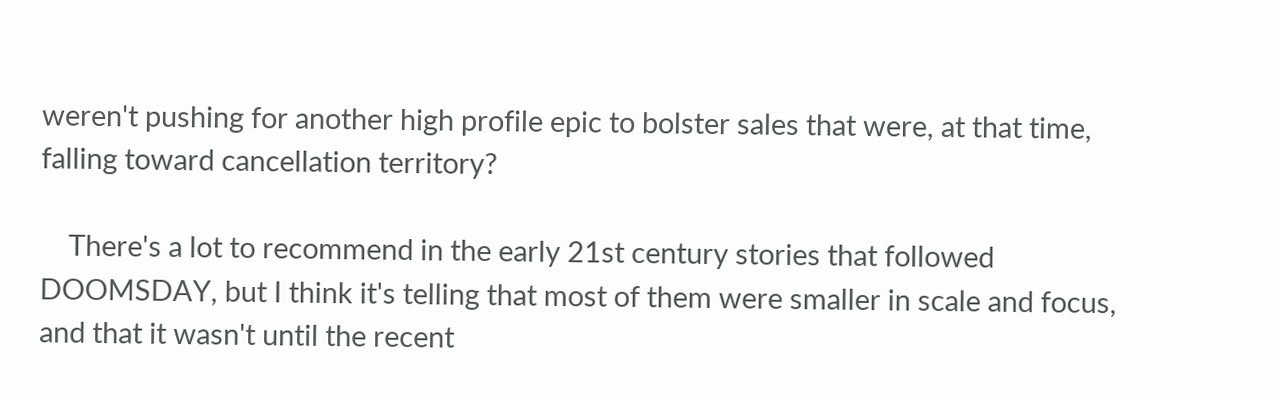weren't pushing for another high profile epic to bolster sales that were, at that time, falling toward cancellation territory?

    There's a lot to recommend in the early 21st century stories that followed DOOMSDAY, but I think it's telling that most of them were smaller in scale and focus, and that it wasn't until the recent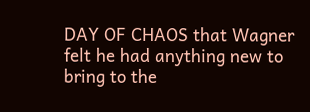DAY OF CHAOS that Wagner felt he had anything new to bring to the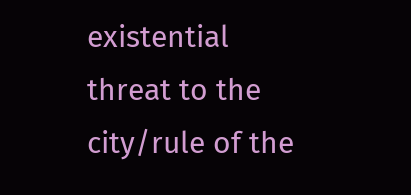existential threat to the city/rule of the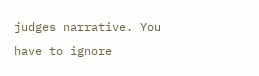judges narrative. You have to ignore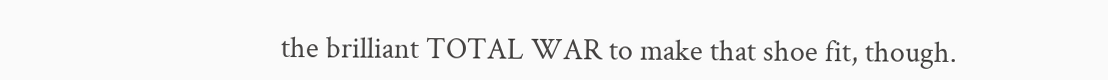the brilliant TOTAL WAR to make that shoe fit, though.